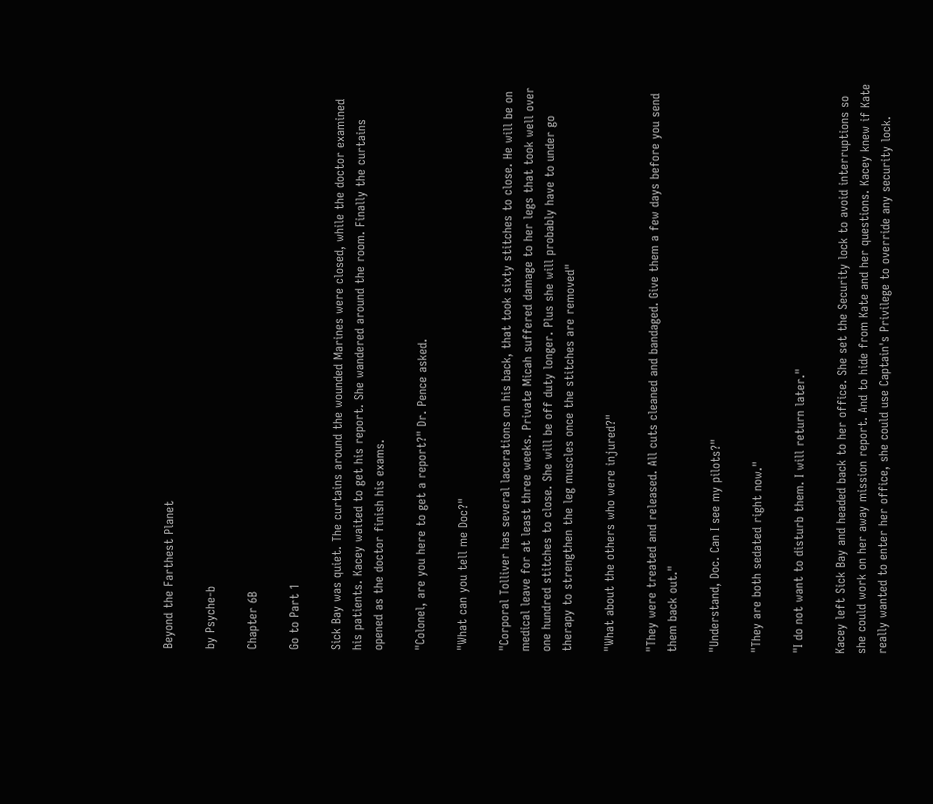Beyond the Farthest Planet

by Psyche-b

Chapter 6B

Go to Part 1

Sick Bay was quiet. The curtains around the wounded Marines were closed, while the doctor examined his patients. Kacey waited to get his report. She wandered around the room. Finally the curtains opened as the doctor finish his exams.

"Colonel, are you here to get a report?" Dr. Pence asked.

"What can you tell me Doc?"

"Corporal Tolliver has several lacerations on his back, that took sixty stitches to close. He will be on medical leave for at least three weeks. Private Micah suffered damage to her legs that took well over one hundred stitches to close. She will be off duty longer. Plus she will probably have to under go therapy to strengthen the leg muscles once the stitches are removed"

"What about the others who were injured?"

"They were treated and released. All cuts cleaned and bandaged. Give them a few days before you send them back out."

"Understand, Doc. Can I see my pilots?"

"They are both sedated right now."

"I do not want to disturb them. I will return later."

Kacey left Sick Bay and headed back to her office. She set the Security lock to avoid interruptions so she could work on her away mission report. And to hide from Kate and her questions. Kacey knew if Kate really wanted to enter her office, she could use Captain's Privilege to override any security lock.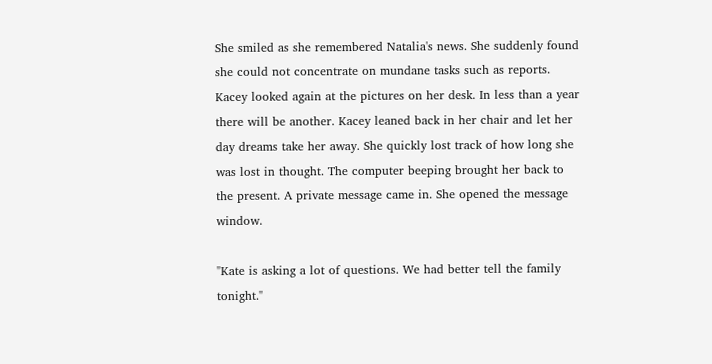She smiled as she remembered Natalia's news. She suddenly found she could not concentrate on mundane tasks such as reports. Kacey looked again at the pictures on her desk. In less than a year there will be another. Kacey leaned back in her chair and let her day dreams take her away. She quickly lost track of how long she was lost in thought. The computer beeping brought her back to the present. A private message came in. She opened the message window.

"Kate is asking a lot of questions. We had better tell the family tonight."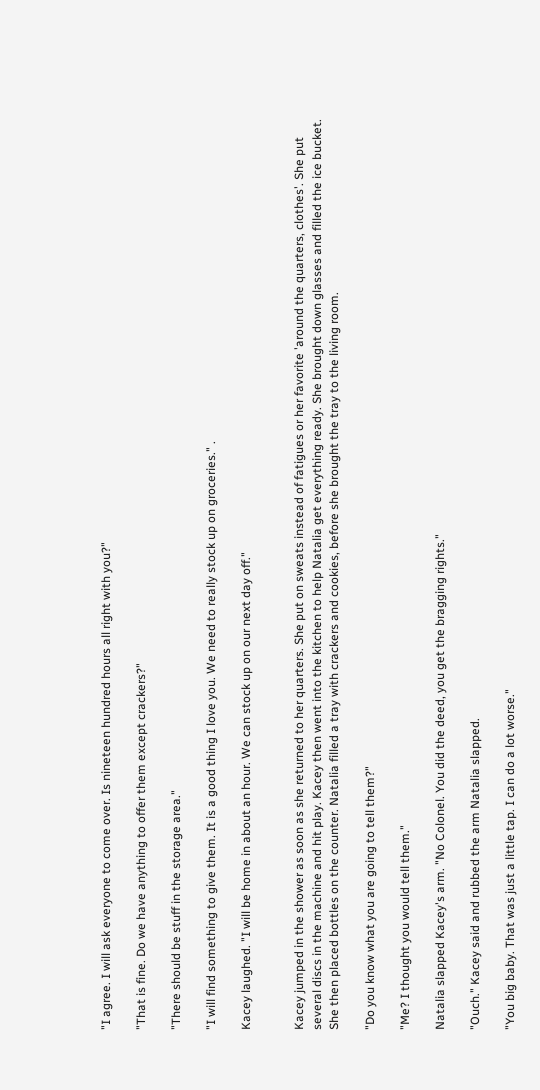"I agree. I will ask everyone to come over. Is nineteen hundred hours all right with you?"

"That is fine. Do we have anything to offer them except crackers?"

"There should be stuff in the storage area."

"I will find something to give them. It is a good thing I love you. We need to really stock up on groceries." .

Kacey laughed. "I will be home in about an hour. We can stock up on our next day off."


Kacey jumped in the shower as soon as she returned to her quarters. She put on sweats instead of fatigues or her favorite 'around the quarters, clothes'. She put several discs in the machine and hit play. Kacey then went into the kitchen to help Natalia get everything ready. She brought down glasses and filled the ice bucket. She then placed bottles on the counter. Natalia filled a tray with crackers and cookies, before she brought the tray to the living room.

"Do you know what you are going to tell them?"

"Me? I thought you would tell them."

Natalia slapped Kacey's arm. "No Colonel. You did the deed, you get the bragging rights."

"Ouch." Kacey said and rubbed the arm Natalia slapped.

"You big baby. That was just a little tap. I can do a lot worse."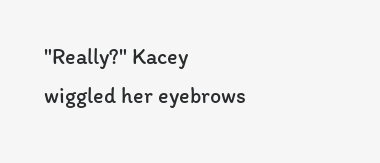"Really?" Kacey wiggled her eyebrows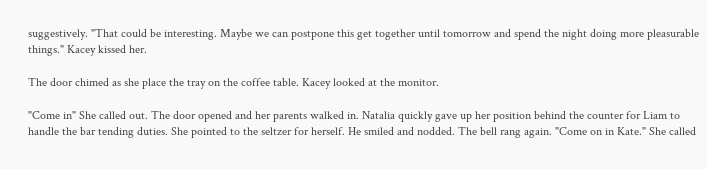suggestively. "That could be interesting. Maybe we can postpone this get together until tomorrow and spend the night doing more pleasurable things." Kacey kissed her.

The door chimed as she place the tray on the coffee table. Kacey looked at the monitor.

"Come in" She called out. The door opened and her parents walked in. Natalia quickly gave up her position behind the counter for Liam to handle the bar tending duties. She pointed to the seltzer for herself. He smiled and nodded. The bell rang again. "Come on in Kate." She called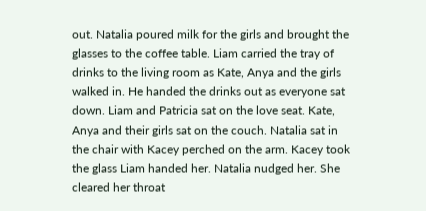out. Natalia poured milk for the girls and brought the glasses to the coffee table. Liam carried the tray of drinks to the living room as Kate, Anya and the girls walked in. He handed the drinks out as everyone sat down. Liam and Patricia sat on the love seat. Kate, Anya and their girls sat on the couch. Natalia sat in the chair with Kacey perched on the arm. Kacey took the glass Liam handed her. Natalia nudged her. She cleared her throat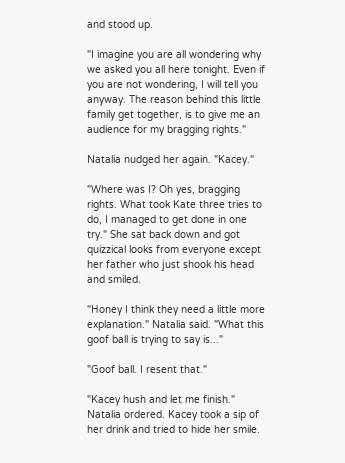and stood up.

"I imagine you are all wondering why we asked you all here tonight. Even if you are not wondering, I will tell you anyway. The reason behind this little family get together, is to give me an audience for my bragging rights."

Natalia nudged her again. "Kacey."

"Where was I? Oh yes, bragging rights. What took Kate three tries to do, I managed to get done in one try." She sat back down and got quizzical looks from everyone except her father who just shook his head and smiled.

"Honey I think they need a little more explanation." Natalia said. "What this goof ball is trying to say is..."

"Goof ball. I resent that."

"Kacey hush and let me finish." Natalia ordered. Kacey took a sip of her drink and tried to hide her smile.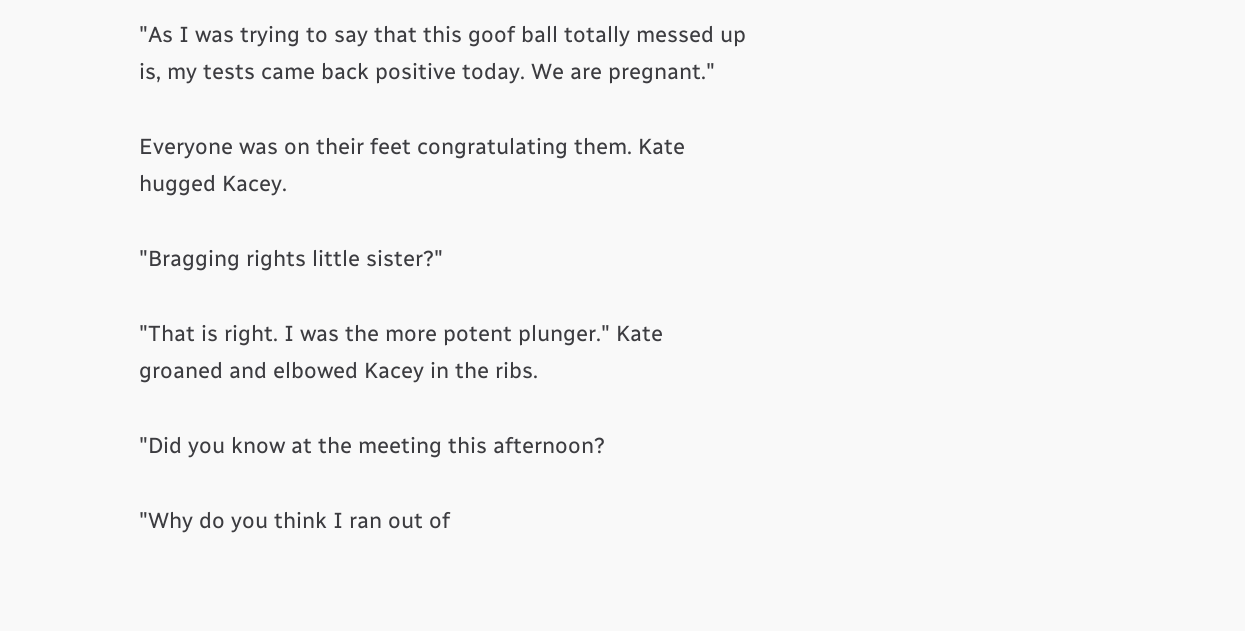"As I was trying to say that this goof ball totally messed up is, my tests came back positive today. We are pregnant."

Everyone was on their feet congratulating them. Kate hugged Kacey.

"Bragging rights little sister?"

"That is right. I was the more potent plunger." Kate groaned and elbowed Kacey in the ribs.

"Did you know at the meeting this afternoon?

"Why do you think I ran out of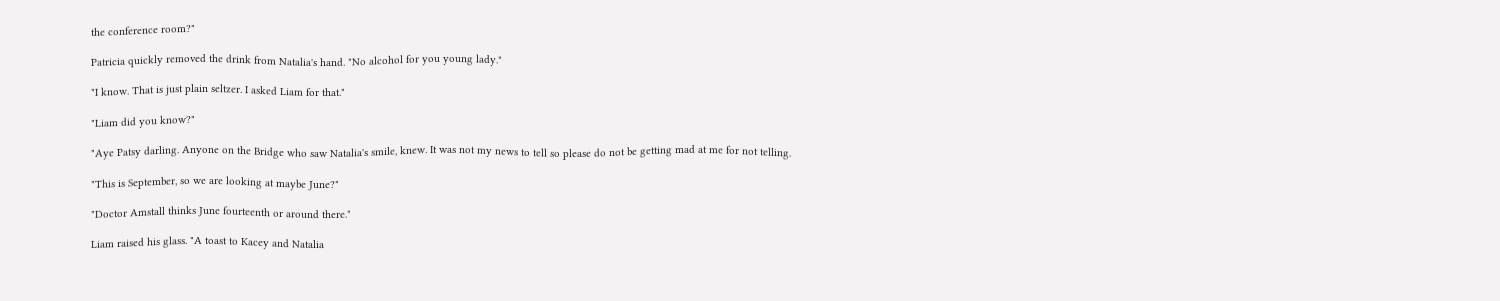the conference room?"

Patricia quickly removed the drink from Natalia's hand. "No alcohol for you young lady."

"I know. That is just plain seltzer. I asked Liam for that."

"Liam did you know?"

"Aye Patsy darling. Anyone on the Bridge who saw Natalia's smile, knew. It was not my news to tell so please do not be getting mad at me for not telling.

"This is September, so we are looking at maybe June?"

"Doctor Amstall thinks June fourteenth or around there."

Liam raised his glass. "A toast to Kacey and Natalia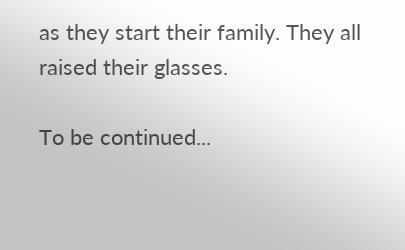as they start their family. They all raised their glasses.

To be continued...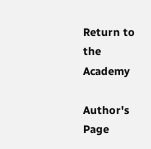Return to the Academy

Author's Page